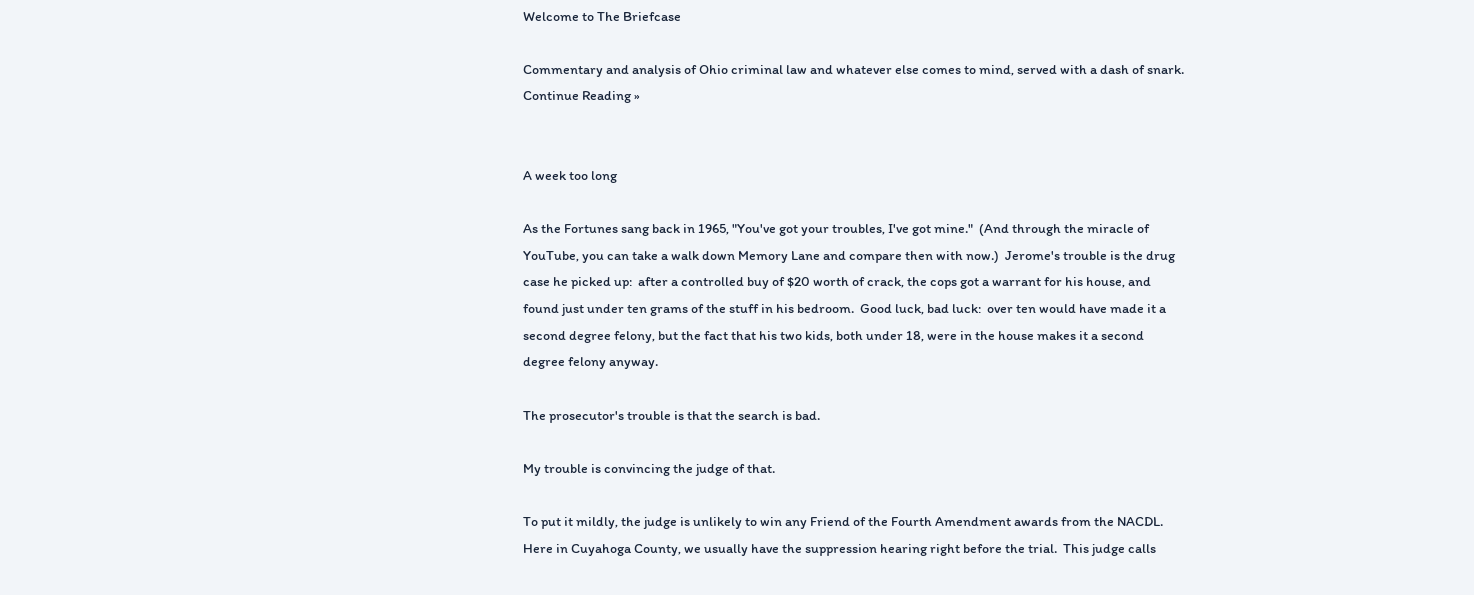Welcome to The Briefcase

Commentary and analysis of Ohio criminal law and whatever else comes to mind, served with a dash of snark.  Continue Reading »


A week too long

As the Fortunes sang back in 1965, "You've got your troubles, I've got mine."  (And through the miracle of YouTube, you can take a walk down Memory Lane and compare then with now.)  Jerome's trouble is the drug case he picked up:  after a controlled buy of $20 worth of crack, the cops got a warrant for his house, and found just under ten grams of the stuff in his bedroom.  Good luck, bad luck:  over ten would have made it a second degree felony, but the fact that his two kids, both under 18, were in the house makes it a second degree felony anyway.

The prosecutor's trouble is that the search is bad.

My trouble is convincing the judge of that.

To put it mildly, the judge is unlikely to win any Friend of the Fourth Amendment awards from the NACDL.  Here in Cuyahoga County, we usually have the suppression hearing right before the trial.  This judge calls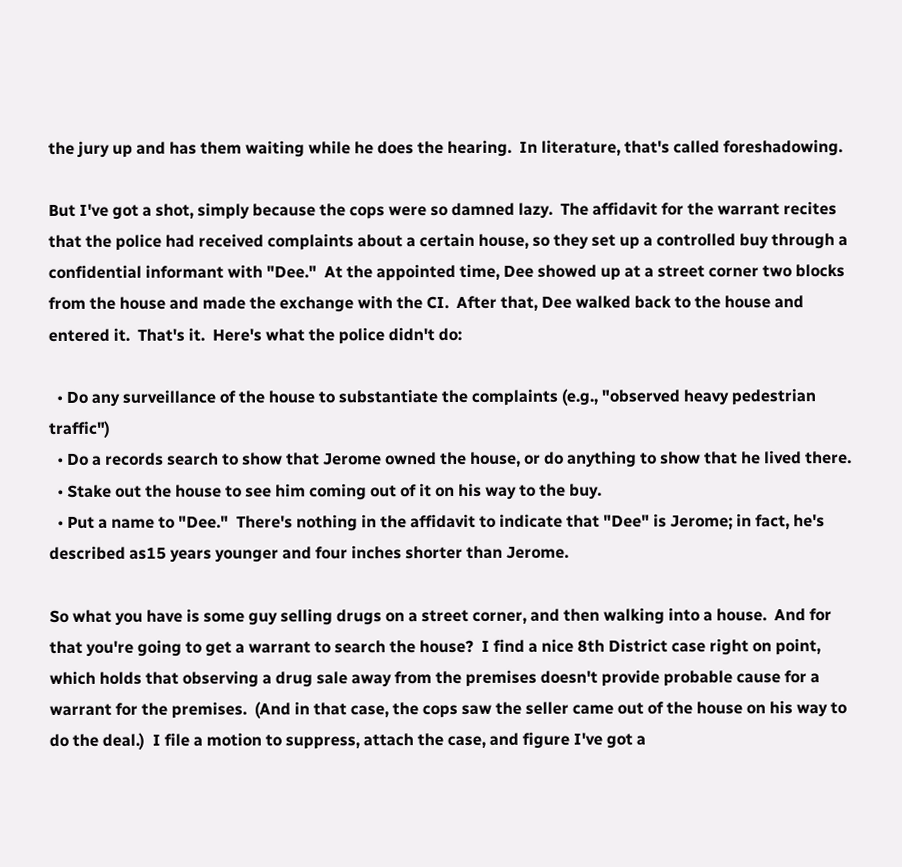the jury up and has them waiting while he does the hearing.  In literature, that's called foreshadowing.

But I've got a shot, simply because the cops were so damned lazy.  The affidavit for the warrant recites that the police had received complaints about a certain house, so they set up a controlled buy through a confidential informant with "Dee."  At the appointed time, Dee showed up at a street corner two blocks from the house and made the exchange with the CI.  After that, Dee walked back to the house and entered it.  That's it.  Here's what the police didn't do:

  • Do any surveillance of the house to substantiate the complaints (e.g., "observed heavy pedestrian traffic")
  • Do a records search to show that Jerome owned the house, or do anything to show that he lived there.
  • Stake out the house to see him coming out of it on his way to the buy.
  • Put a name to "Dee."  There's nothing in the affidavit to indicate that "Dee" is Jerome; in fact, he's described as15 years younger and four inches shorter than Jerome.

So what you have is some guy selling drugs on a street corner, and then walking into a house.  And for that you're going to get a warrant to search the house?  I find a nice 8th District case right on point, which holds that observing a drug sale away from the premises doesn't provide probable cause for a warrant for the premises.  (And in that case, the cops saw the seller came out of the house on his way to do the deal.)  I file a motion to suppress, attach the case, and figure I've got a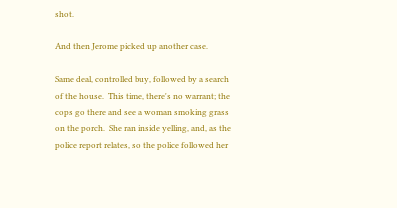shot.

And then Jerome picked up another case.

Same deal, controlled buy, followed by a search of the house.  This time, there's no warrant; the cops go there and see a woman smoking grass on the porch.  She ran inside yelling, and, as the police report relates, so the police followed her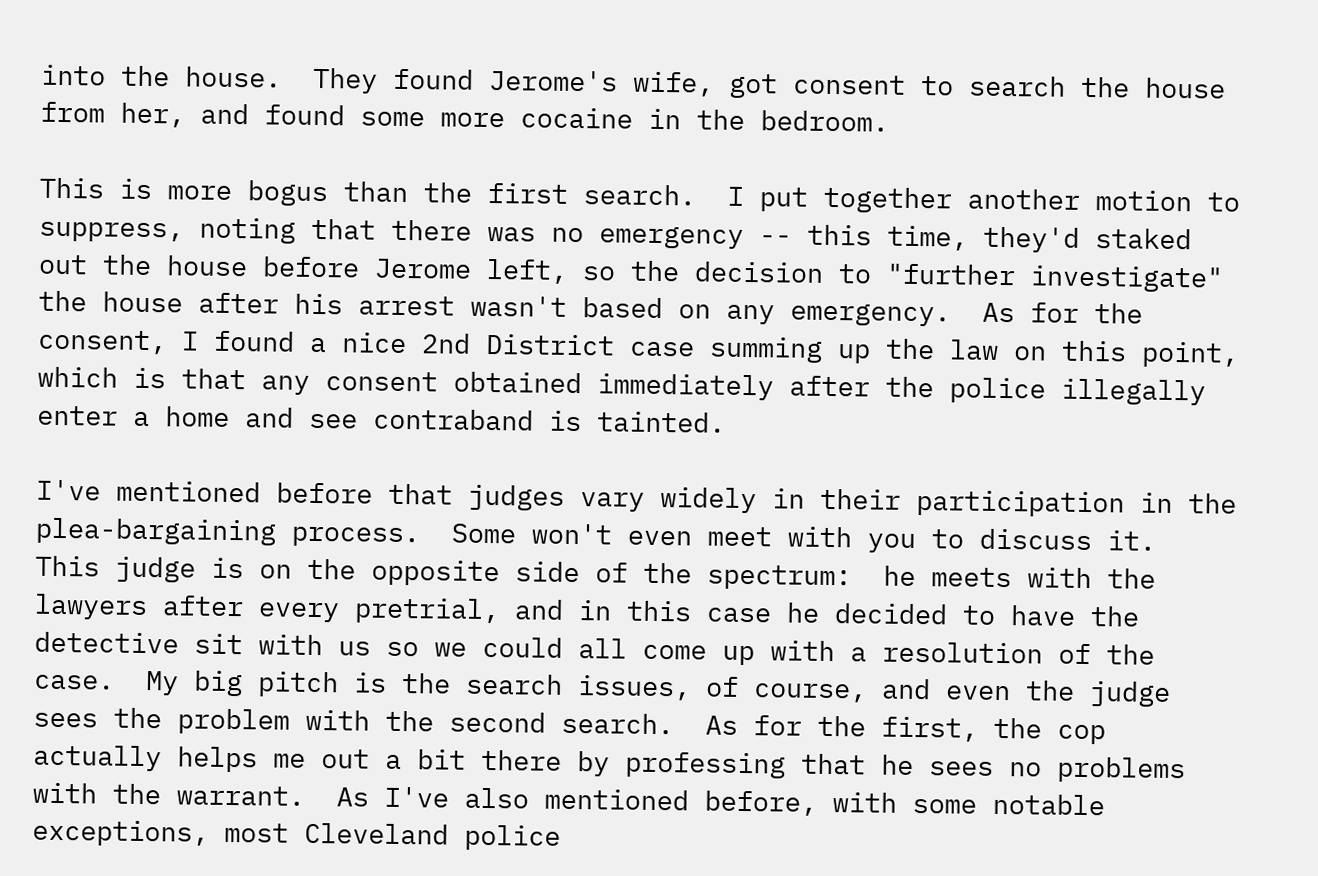into the house.  They found Jerome's wife, got consent to search the house from her, and found some more cocaine in the bedroom.

This is more bogus than the first search.  I put together another motion to suppress, noting that there was no emergency -- this time, they'd staked out the house before Jerome left, so the decision to "further investigate" the house after his arrest wasn't based on any emergency.  As for the consent, I found a nice 2nd District case summing up the law on this point, which is that any consent obtained immediately after the police illegally enter a home and see contraband is tainted.

I've mentioned before that judges vary widely in their participation in the plea-bargaining process.  Some won't even meet with you to discuss it.  This judge is on the opposite side of the spectrum:  he meets with the lawyers after every pretrial, and in this case he decided to have the detective sit with us so we could all come up with a resolution of the case.  My big pitch is the search issues, of course, and even the judge sees the problem with the second search.  As for the first, the cop actually helps me out a bit there by professing that he sees no problems with the warrant.  As I've also mentioned before, with some notable exceptions, most Cleveland police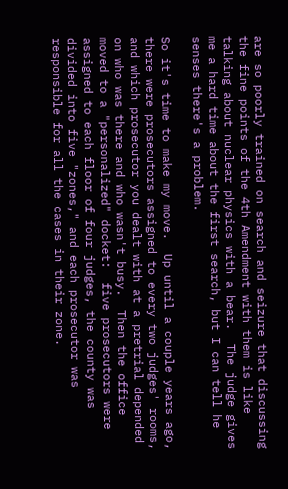are so poorly trained on search and seizure that discussing the fine points of the 4th Amendment with them is like talking about nuclear physics with a bear.  The judge gives me a hard time about the first search, but I can tell he senses there's a problem.

So it's time to make my move.  Up until a couple years ago, there were prosecutors assigned to every two judges' rooms, and which prosecutor you dealt with at a pretrial depended on who was there and who wasn't busy.  Then the office moved to a "personalized" docket:  five prosecutors were assigned to each floor of four judges, the county was divided into five "zones," and each prosecutor was responsible for all the cases in their zone.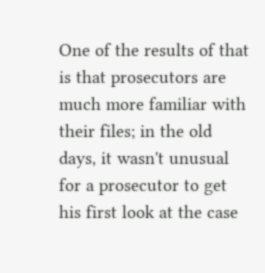One of the results of that is that prosecutors are much more familiar with their files; in the old days, it wasn't unusual for a prosecutor to get his first look at the case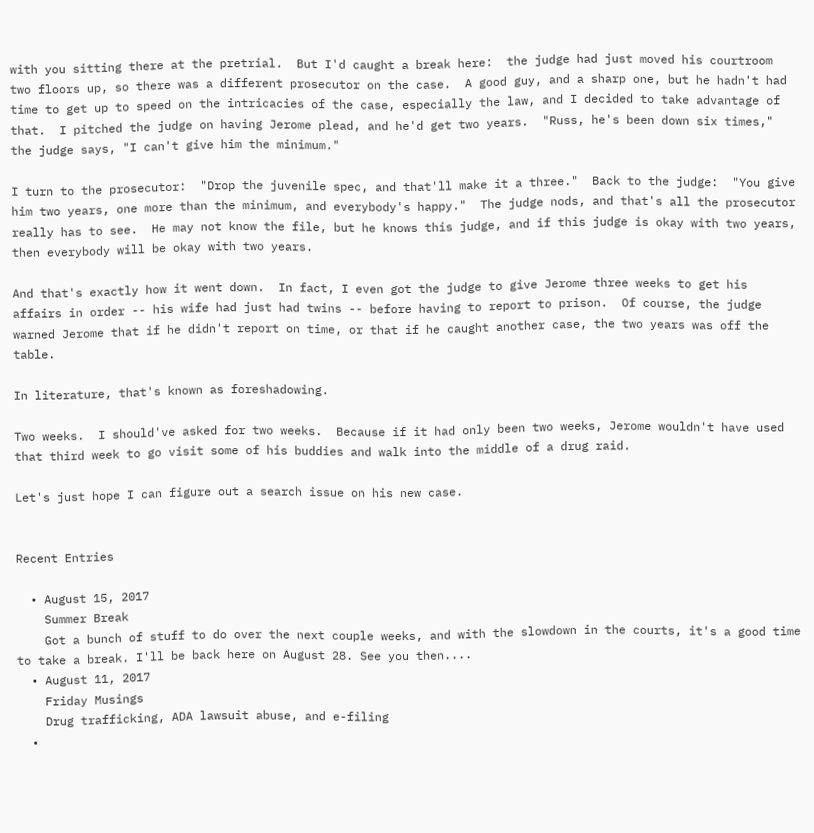with you sitting there at the pretrial.  But I'd caught a break here:  the judge had just moved his courtroom two floors up, so there was a different prosecutor on the case.  A good guy, and a sharp one, but he hadn't had time to get up to speed on the intricacies of the case, especially the law, and I decided to take advantage of that.  I pitched the judge on having Jerome plead, and he'd get two years.  "Russ, he's been down six times," the judge says, "I can't give him the minimum."

I turn to the prosecutor:  "Drop the juvenile spec, and that'll make it a three."  Back to the judge:  "You give him two years, one more than the minimum, and everybody's happy."  The judge nods, and that's all the prosecutor really has to see.  He may not know the file, but he knows this judge, and if this judge is okay with two years, then everybody will be okay with two years.

And that's exactly how it went down.  In fact, I even got the judge to give Jerome three weeks to get his affairs in order -- his wife had just had twins -- before having to report to prison.  Of course, the judge warned Jerome that if he didn't report on time, or that if he caught another case, the two years was off the table.

In literature, that's known as foreshadowing.

Two weeks.  I should've asked for two weeks.  Because if it had only been two weeks, Jerome wouldn't have used that third week to go visit some of his buddies and walk into the middle of a drug raid.

Let's just hope I can figure out a search issue on his new case.


Recent Entries

  • August 15, 2017
    Summer Break
    Got a bunch of stuff to do over the next couple weeks, and with the slowdown in the courts, it's a good time to take a break. I'll be back here on August 28. See you then....
  • August 11, 2017
    Friday Musings
    Drug trafficking, ADA lawsuit abuse, and e-filing
  •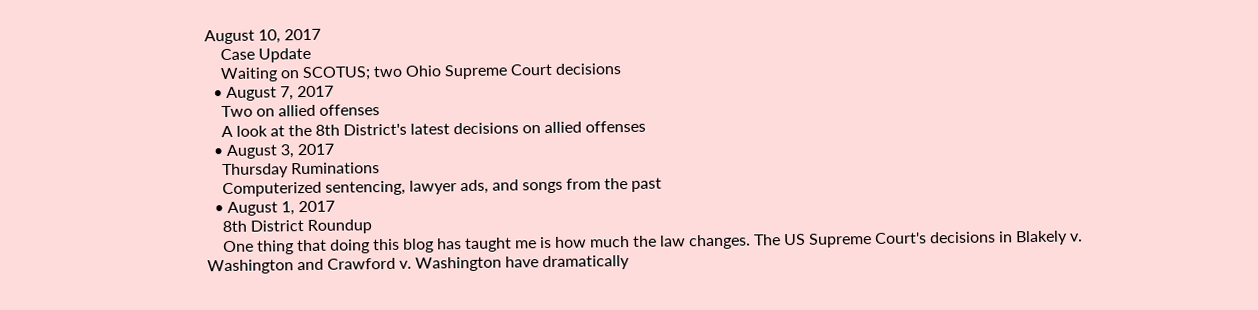August 10, 2017
    Case Update
    Waiting on SCOTUS; two Ohio Supreme Court decisions
  • August 7, 2017
    Two on allied offenses
    A look at the 8th District's latest decisions on allied offenses
  • August 3, 2017
    Thursday Ruminations
    Computerized sentencing, lawyer ads, and songs from the past
  • August 1, 2017
    8th District Roundup
    One thing that doing this blog has taught me is how much the law changes. The US Supreme Court's decisions in Blakely v. Washington and Crawford v. Washington have dramatically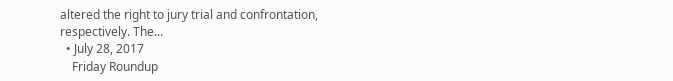altered the right to jury trial and confrontation, respectively. The...
  • July 28, 2017
    Friday Roundup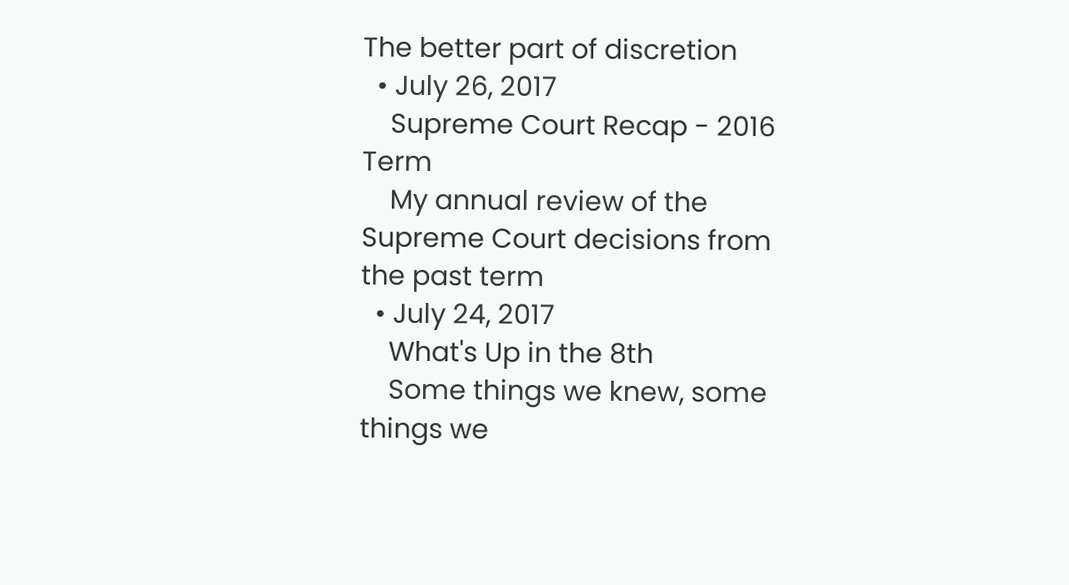The better part of discretion
  • July 26, 2017
    Supreme Court Recap - 2016 Term
    My annual review of the Supreme Court decisions from the past term
  • July 24, 2017
    What's Up in the 8th
    Some things we knew, some things we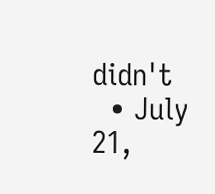didn't
  • July 21,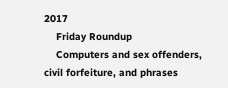2017
    Friday Roundup
    Computers and sex offenders, civil forfeiture, and phrases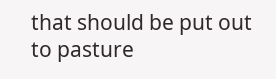that should be put out to pasture